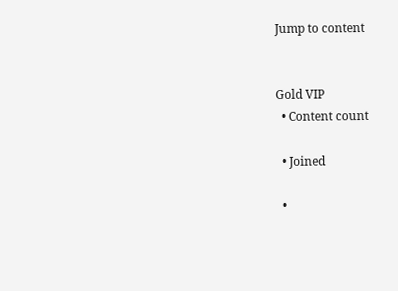Jump to content


Gold VIP
  • Content count

  • Joined

  •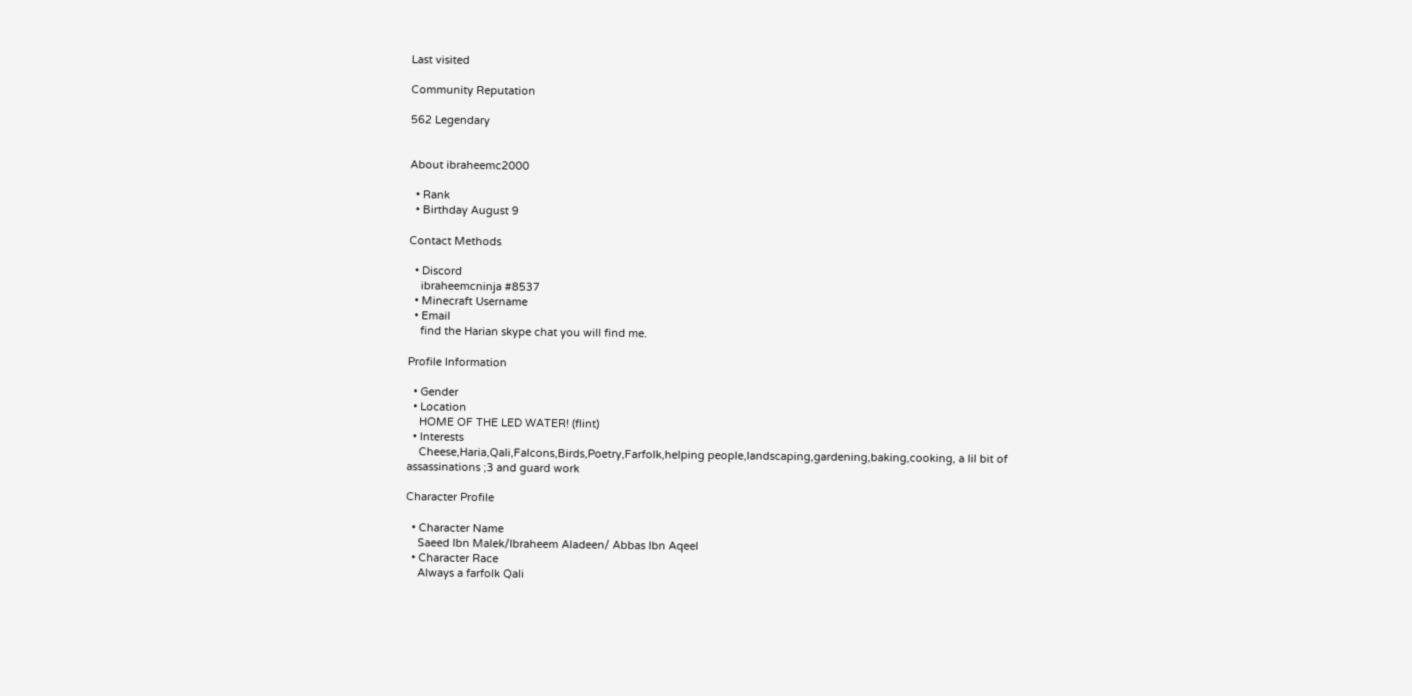Last visited

Community Reputation

562 Legendary


About ibraheemc2000

  • Rank
  • Birthday August 9

Contact Methods

  • Discord
    ibraheemcninja #8537
  • Minecraft Username
  • Email
    find the Harian skype chat you will find me.

Profile Information

  • Gender
  • Location
    HOME OF THE LED WATER! (flint)
  • Interests
    Cheese,Haria,Qali,Falcons,Birds,Poetry,Farfolk,helping people,landscaping,gardening,baking,cooking, a lil bit of assassinations ;3 and guard work

Character Profile

  • Character Name
    Saeed Ibn Malek/Ibraheem Aladeen/ Abbas Ibn Aqeel
  • Character Race
    Always a farfolk Qali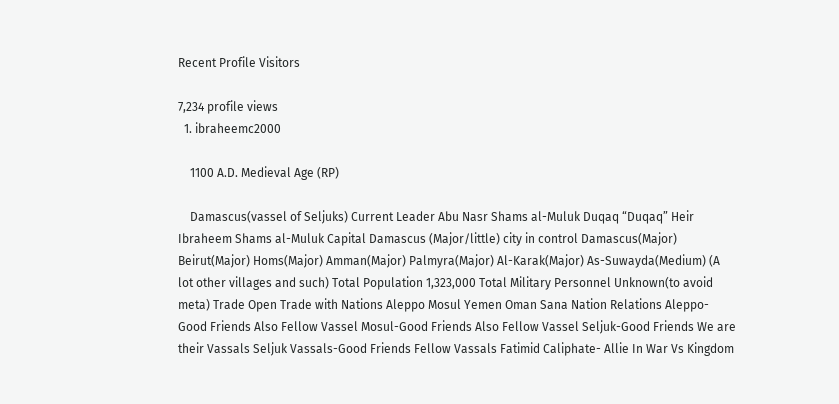Recent Profile Visitors

7,234 profile views
  1. ibraheemc2000

    1100 A.D. Medieval Age (RP)

    Damascus(vassel of Seljuks) Current Leader Abu Nasr Shams al-Muluk Duqaq “Duqaq” Heir Ibraheem Shams al-Muluk Capital Damascus (Major/little) city in control Damascus(Major) Beirut(Major) Homs(Major) Amman(Major) Palmyra(Major) Al-Karak(Major) As-Suwayda(Medium) (A lot other villages and such) Total Population 1,323,000 Total Military Personnel Unknown(to avoid meta) Trade Open Trade with Nations Aleppo Mosul Yemen Oman Sana Nation Relations Aleppo-Good Friends Also Fellow Vassel Mosul-Good Friends Also Fellow Vassel Seljuk-Good Friends We are their Vassals Seljuk Vassals-Good Friends Fellow Vassals Fatimid Caliphate- Allie In War Vs Kingdom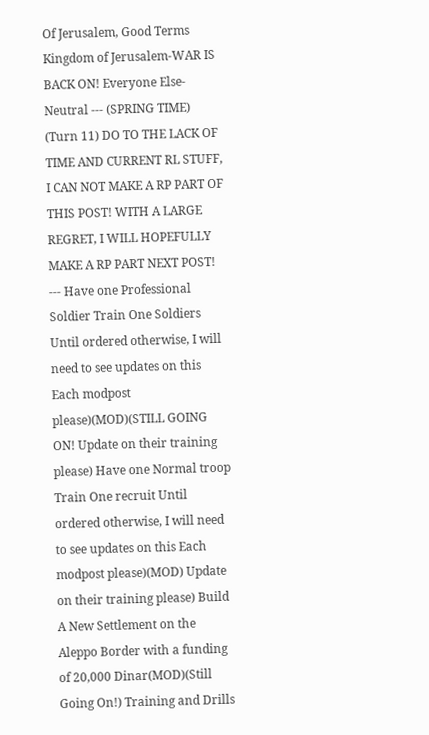Of Jerusalem, Good Terms Kingdom of Jerusalem-WAR IS BACK ON! Everyone Else-Neutral --- (SPRING TIME) (Turn 11) DO TO THE LACK OF TIME AND CURRENT RL STUFF, I CAN NOT MAKE A RP PART OF THIS POST! WITH A LARGE REGRET, I WILL HOPEFULLY MAKE A RP PART NEXT POST! --- Have one Professional Soldier Train One Soldiers Until ordered otherwise, I will need to see updates on this Each modpost please)(MOD)(STILL GOING ON! Update on their training please) Have one Normal troop Train One recruit Until ordered otherwise, I will need to see updates on this Each modpost please)(MOD) Update on their training please) Build A New Settlement on the Aleppo Border with a funding of 20,000 Dinar(MOD)(Still Going On!) Training and Drills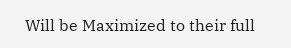Will be Maximized to their full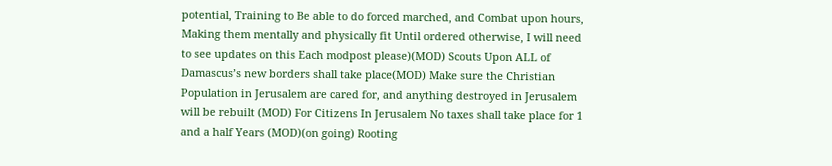potential, Training to Be able to do forced marched, and Combat upon hours, Making them mentally and physically fit Until ordered otherwise, I will need to see updates on this Each modpost please)(MOD) Scouts Upon ALL of Damascus’s new borders shall take place(MOD) Make sure the Christian Population in Jerusalem are cared for, and anything destroyed in Jerusalem will be rebuilt (MOD) For Citizens In Jerusalem No taxes shall take place for 1 and a half Years (MOD)(on going) Rooting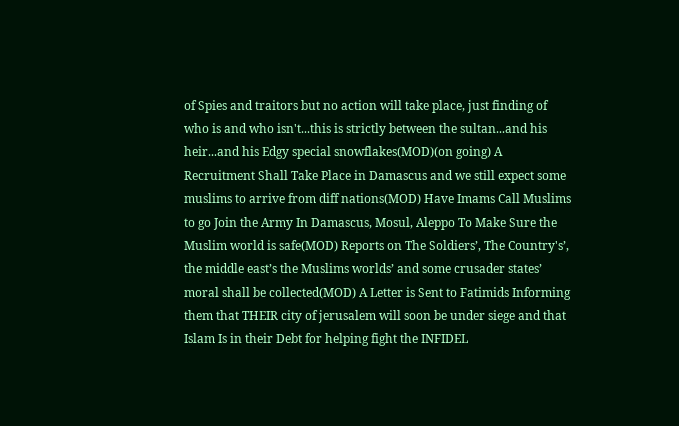of Spies and traitors but no action will take place, just finding of who is and who isn't...this is strictly between the sultan...and his heir...and his Edgy special snowflakes(MOD)(on going) A Recruitment Shall Take Place in Damascus and we still expect some muslims to arrive from diff nations(MOD) Have Imams Call Muslims to go Join the Army In Damascus, Mosul, Aleppo To Make Sure the Muslim world is safe(MOD) Reports on The Soldiers’, The Country's’, the middle east’s the Muslims worlds’ and some crusader states’ moral shall be collected(MOD) A Letter is Sent to Fatimids Informing them that THEIR city of jerusalem will soon be under siege and that Islam Is in their Debt for helping fight the INFIDEL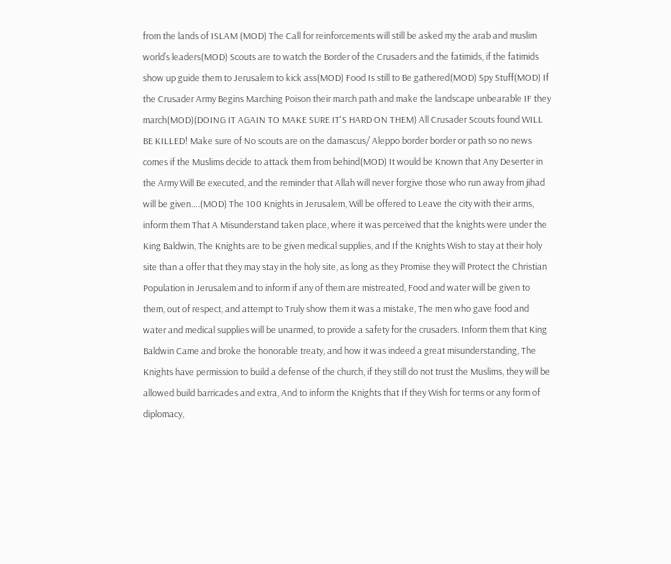from the lands of ISLAM (MOD) The Call for reinforcements will still be asked my the arab and muslim world’s leaders(MOD) Scouts are to watch the Border of the Crusaders and the fatimids, if the fatimids show up guide them to Jerusalem to kick ass(MOD) Food Is still to Be gathered(MOD) Spy Stuff(MOD) If the Crusader Army Begins Marching Poison their march path and make the landscape unbearable IF they march(MOD)(DOING IT AGAIN TO MAKE SURE IT'S HARD ON THEM) All Crusader Scouts found WILL BE KILLED! Make sure of No scouts are on the damascus/ Aleppo border border or path so no news comes if the Muslims decide to attack them from behind(MOD) It would be Known that Any Deserter in the Army Will Be executed, and the reminder that Allah will never forgive those who run away from jihad will be given….(MOD) The 100 Knights in Jerusalem, Will be offered to Leave the city with their arms, inform them That A Misunderstand taken place, where it was perceived that the knights were under the King Baldwin, The Knights are to be given medical supplies, and If the Knights Wish to stay at their holy site than a offer that they may stay in the holy site, as long as they Promise they will Protect the Christian Population in Jerusalem and to inform if any of them are mistreated, Food and water will be given to them, out of respect, and attempt to Truly show them it was a mistake, The men who gave food and water and medical supplies will be unarmed, to provide a safety for the crusaders. Inform them that King Baldwin Came and broke the honorable treaty, and how it was indeed a great misunderstanding, The Knights have permission to build a defense of the church, if they still do not trust the Muslims, they will be allowed build barricades and extra, And to inform the Knights that If they Wish for terms or any form of diplomacy,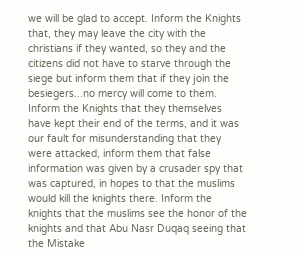we will be glad to accept. Inform the Knights that, they may leave the city with the christians if they wanted, so they and the citizens did not have to starve through the siege but inform them that if they join the besiegers...no mercy will come to them. Inform the Knights that they themselves have kept their end of the terms, and it was our fault for misunderstanding that they were attacked, inform them that false information was given by a crusader spy that was captured, in hopes to that the muslims would kill the knights there. Inform the knights that the muslims see the honor of the knights and that Abu Nasr Duqaq seeing that the Mistake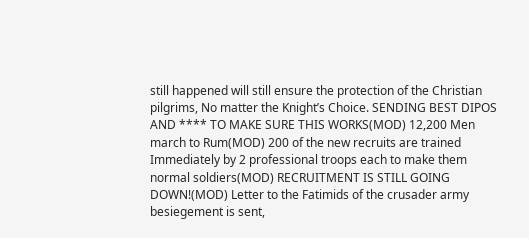still happened will still ensure the protection of the Christian pilgrims, No matter the Knight’s Choice. SENDING BEST DIPOS AND **** TO MAKE SURE THIS WORKS(MOD) 12,200 Men march to Rum(MOD) 200 of the new recruits are trained Immediately by 2 professional troops each to make them normal soldiers(MOD) RECRUITMENT IS STILL GOING DOWN!(MOD) Letter to the Fatimids of the crusader army besiegement is sent,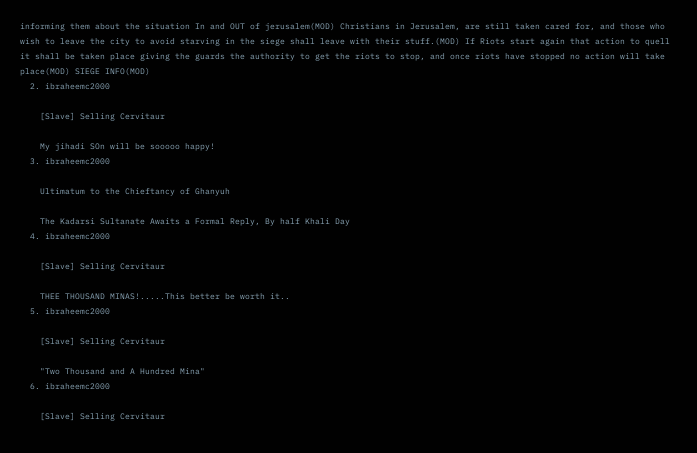informing them about the situation In and OUT of jerusalem(MOD) Christians in Jerusalem, are still taken cared for, and those who wish to leave the city to avoid starving in the siege shall leave with their stuff.(MOD) If Riots start again that action to quell it shall be taken place giving the guards the authority to get the riots to stop, and once riots have stopped no action will take place(MOD) SIEGE INFO(MOD)
  2. ibraheemc2000

    [Slave] Selling Cervitaur

    My jihadi SOn will be sooooo happy!
  3. ibraheemc2000

    Ultimatum to the Chieftancy of Ghanyuh

    The Kadarsi Sultanate Awaits a Formal Reply, By half Khali Day
  4. ibraheemc2000

    [Slave] Selling Cervitaur

    THEE THOUSAND MINAS!.....This better be worth it..
  5. ibraheemc2000

    [Slave] Selling Cervitaur

    "Two Thousand and A Hundred Mina"
  6. ibraheemc2000

    [Slave] Selling Cervitaur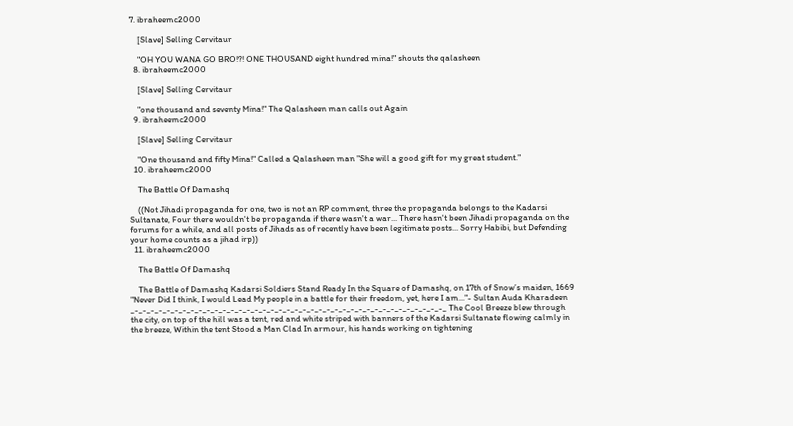7. ibraheemc2000

    [Slave] Selling Cervitaur

    "OH YOU WANA GO BRO!?! ONE THOUSAND eight hundred mina!" shouts the qalasheen
  8. ibraheemc2000

    [Slave] Selling Cervitaur

    "one thousand and seventy Mina!" The Qalasheen man calls out Again
  9. ibraheemc2000

    [Slave] Selling Cervitaur

    "One thousand and fifty Mina!" Called a Qalasheen man "She will a good gift for my great student."
  10. ibraheemc2000

    The Battle Of Damashq

    ((Not Jihadi propaganda for one, two is not an RP comment, three the propaganda belongs to the Kadarsi Sultanate, Four there wouldn't be propaganda if there wasn't a war... There hasn't been Jihadi propaganda on the forums for a while, and all posts of Jihads as of recently have been legitimate posts... Sorry Habibi, but Defending your home counts as a jihad irp))
  11. ibraheemc2000

    The Battle Of Damashq

    The Battle of Damashq Kadarsi Soldiers Stand Ready In the Square of Damashq, on 17th of Snow’s maiden, 1669 "Never Did I think, I would Lead My people in a battle for their freedom, yet, here I am..."- Sultan Auda Kharadeen _-_-_-_-_-_-_-_-_-_-_-_-_-_-_-_-_-_-_-_-_-_-_-_-_-_-_-_-_-_-_-_-_-_-_-_-_-_-_-_ The Cool Breeze blew through the city, on top of the hill was a tent, red and white striped with banners of the Kadarsi Sultanate flowing calmly in the breeze, Within the tent Stood a Man Clad In armour, his hands working on tightening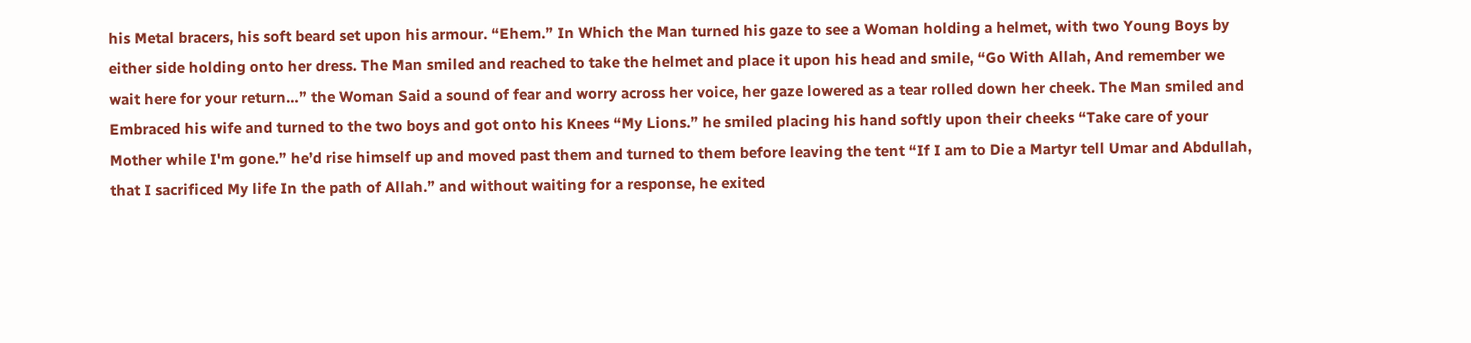his Metal bracers, his soft beard set upon his armour. “Ehem.” In Which the Man turned his gaze to see a Woman holding a helmet, with two Young Boys by either side holding onto her dress. The Man smiled and reached to take the helmet and place it upon his head and smile, “Go With Allah, And remember we wait here for your return…” the Woman Said a sound of fear and worry across her voice, her gaze lowered as a tear rolled down her cheek. The Man smiled and Embraced his wife and turned to the two boys and got onto his Knees “My Lions.” he smiled placing his hand softly upon their cheeks “Take care of your Mother while I'm gone.” he’d rise himself up and moved past them and turned to them before leaving the tent “If I am to Die a Martyr tell Umar and Abdullah, that I sacrificed My life In the path of Allah.” and without waiting for a response, he exited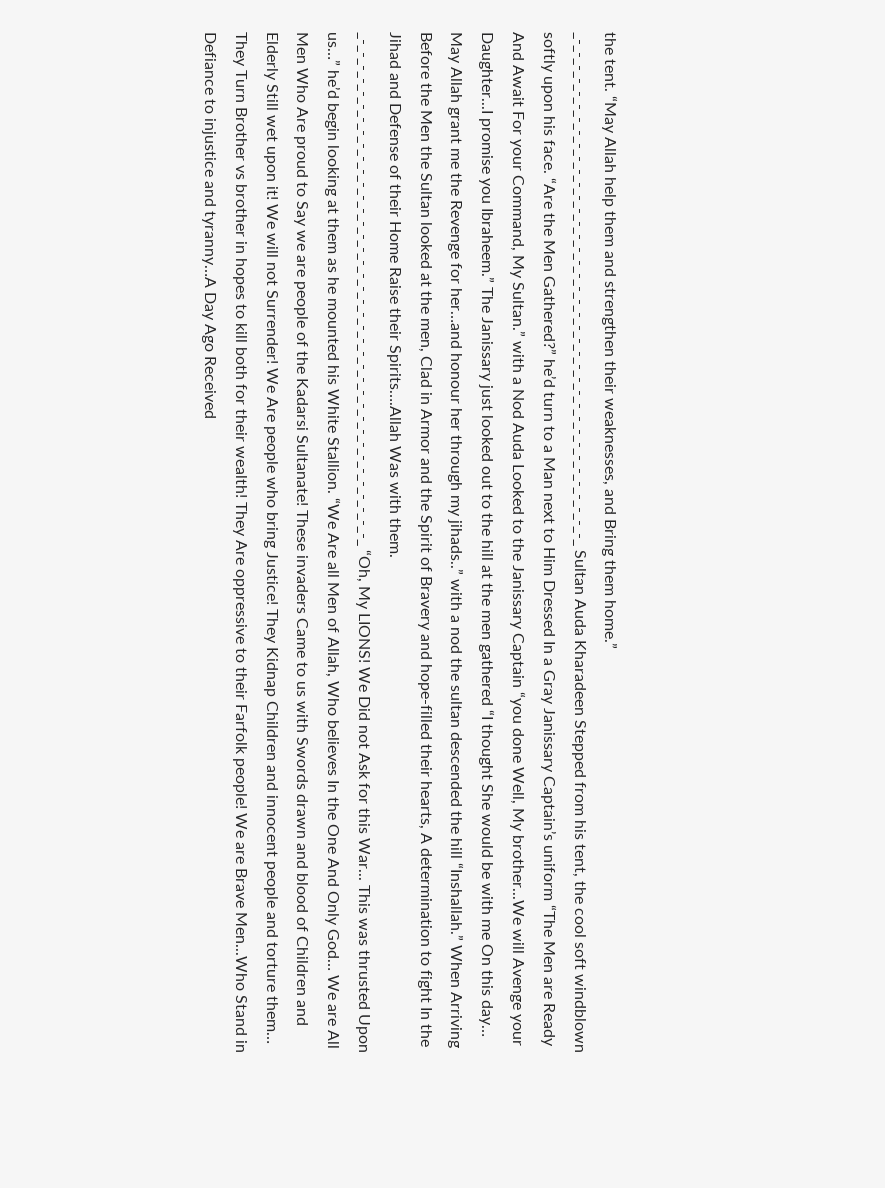the tent. “May Allah help them and strengthen their weaknesses, and Bring them home.” _-_-_-_-_-_-_-_-_-_-_-_-_-_-_-_-_-_-_-_-_-_-_-_-_-_-_-_-_-_-_-_-_-_-_-_-_-_-_-_ Sultan Auda Kharadeen Stepped from his tent, the cool soft windblown softly upon his face. “Are the Men Gathered?” he’d turn to a Man next to Him Dressed In a Gray Janissary Captain’s uniform “The Men are Ready And Await For your Command, My Sultan.” with a Nod Auda Looked to the Janissary Captain “you done Well, My brother...We will Avenge your Daughter...I promise you Ibraheem.” The Janissary just looked out to the hill at the men gathered “I thought She would be with me On this day… May Allah grant me the Revenge for her…and honour her through my jihads..” with a nod the sultan descended the hill “Inshallah.” When Arriving Before the Men the Sultan looked at the men, Clad in Armor and the Spirit of Bravery and hope-filled their hearts, A determination to fight In the Jihad and Defense of their Home Raise their Spirits….Allah Was with them. _-_-_-_-_-_-_-_-_-_-_-_-_-_-_-_-_-_-_-_-_-_-_-_-_-_-_-_-_-_-_-_-_-_-_-_-_-_-_-_ “Oh, My LIONS! We Did not Ask for this War... This was thrusted Upon us…” he’d begin looking at them as he mounted his White Stallion. “We Are all Men of Allah, Who believes In the One And Only God… We are All Men Who Are proud to Say we are people of the Kadarsi Sultanate! These invaders Came to us with Swords drawn and blood of Children and Elderly Still wet upon it! We will not Surrender! We Are people who bring Justice! They Kidnap Children and innocent people and torture them… They Turn Brother vs brother in hopes to kill both for their wealth! They Are oppressive to their Farfolk people! We are Brave Men...Who Stand in Defiance to injustice and tyranny…A Day Ago Received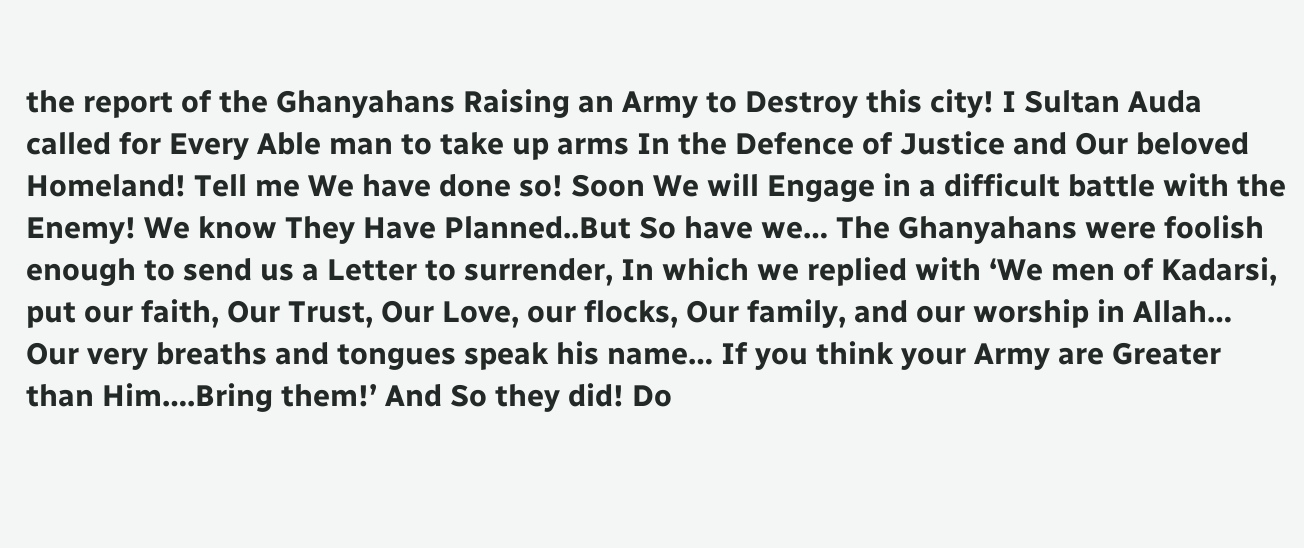the report of the Ghanyahans Raising an Army to Destroy this city! I Sultan Auda called for Every Able man to take up arms In the Defence of Justice and Our beloved Homeland! Tell me We have done so! Soon We will Engage in a difficult battle with the Enemy! We know They Have Planned..But So have we… The Ghanyahans were foolish enough to send us a Letter to surrender, In which we replied with ‘We men of Kadarsi, put our faith, Our Trust, Our Love, our flocks, Our family, and our worship in Allah… Our very breaths and tongues speak his name… If you think your Army are Greater than Him….Bring them!’ And So they did! Do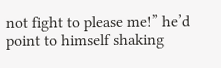not fight to please me!” he’d point to himself shaking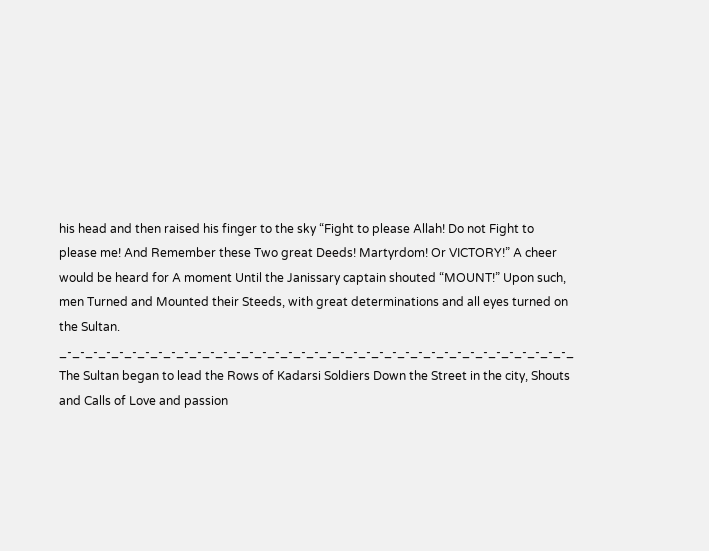his head and then raised his finger to the sky “Fight to please Allah! Do not Fight to please me! And Remember these Two great Deeds! Martyrdom! Or VICTORY!” A cheer would be heard for A moment Until the Janissary captain shouted “MOUNT!” Upon such, men Turned and Mounted their Steeds, with great determinations and all eyes turned on the Sultan. _-_-_-_-_-_-_-_-_-_-_-_-_-_-_-_-_-_-_-_-_-_-_-_-_-_-_-_-_-_-_-_-_-_-_-_-_-_-_-_ The Sultan began to lead the Rows of Kadarsi Soldiers Down the Street in the city, Shouts and Calls of Love and passion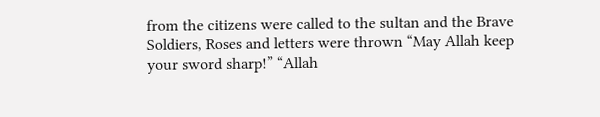from the citizens were called to the sultan and the Brave Soldiers, Roses and letters were thrown “May Allah keep your sword sharp!” “Allah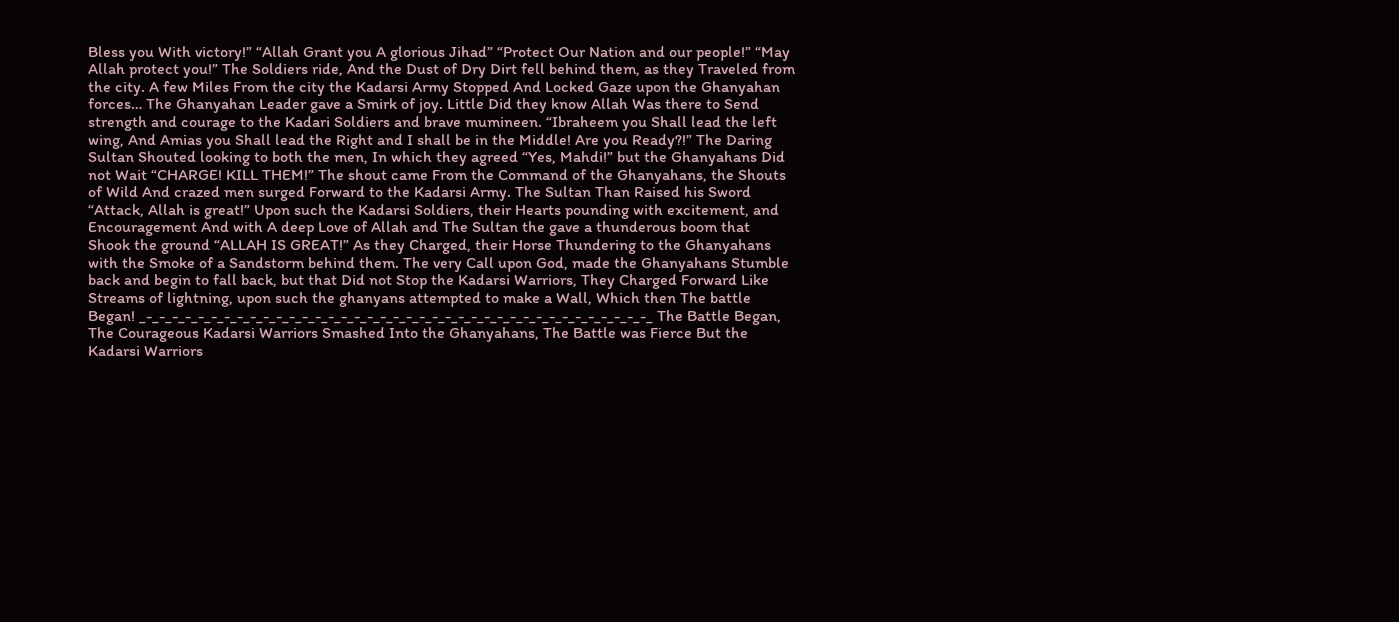Bless you With victory!” “Allah Grant you A glorious Jihad” “Protect Our Nation and our people!” “May Allah protect you!” The Soldiers ride, And the Dust of Dry Dirt fell behind them, as they Traveled from the city. A few Miles From the city the Kadarsi Army Stopped And Locked Gaze upon the Ghanyahan forces… The Ghanyahan Leader gave a Smirk of joy. Little Did they know Allah Was there to Send strength and courage to the Kadari Soldiers and brave mumineen. “Ibraheem you Shall lead the left wing, And Amias you Shall lead the Right and I shall be in the Middle! Are you Ready?!” The Daring Sultan Shouted looking to both the men, In which they agreed “Yes, Mahdi!” but the Ghanyahans Did not Wait “CHARGE! KILL THEM!” The shout came From the Command of the Ghanyahans, the Shouts of Wild And crazed men surged Forward to the Kadarsi Army. The Sultan Than Raised his Sword “Attack, Allah is great!” Upon such the Kadarsi Soldiers, their Hearts pounding with excitement, and Encouragement And with A deep Love of Allah and The Sultan the gave a thunderous boom that Shook the ground “ALLAH IS GREAT!” As they Charged, their Horse Thundering to the Ghanyahans with the Smoke of a Sandstorm behind them. The very Call upon God, made the Ghanyahans Stumble back and begin to fall back, but that Did not Stop the Kadarsi Warriors, They Charged Forward Like Streams of lightning, upon such the ghanyans attempted to make a Wall, Which then The battle Began! _-_-_-_-_-_-_-_-_-_-_-_-_-_-_-_-_-_-_-_-_-_-_-_-_-_-_-_-_-_-_-_-_-_-_-_-_-_-_-_ The Battle Began, The Courageous Kadarsi Warriors Smashed Into the Ghanyahans, The Battle was Fierce But the Kadarsi Warriors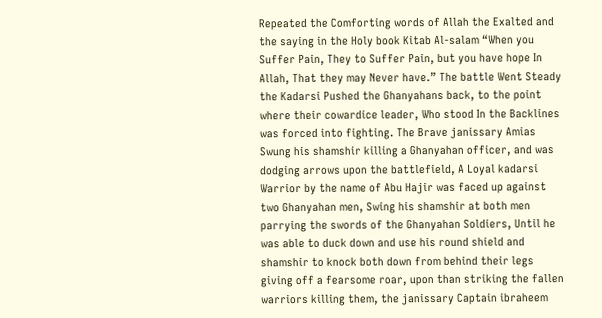Repeated the Comforting words of Allah the Exalted and the saying in the Holy book Kitab Al-salam “When you Suffer Pain, They to Suffer Pain, but you have hope In Allah, That they may Never have.” The battle Went Steady the Kadarsi Pushed the Ghanyahans back, to the point where their cowardice leader, Who stood In the Backlines was forced into fighting. The Brave janissary Amias Swung his shamshir killing a Ghanyahan officer, and was dodging arrows upon the battlefield, A Loyal kadarsi Warrior by the name of Abu Hajir was faced up against two Ghanyahan men, Swing his shamshir at both men parrying the swords of the Ghanyahan Soldiers, Until he was able to duck down and use his round shield and shamshir to knock both down from behind their legs giving off a fearsome roar, upon than striking the fallen warriors killing them, the janissary Captain ibraheem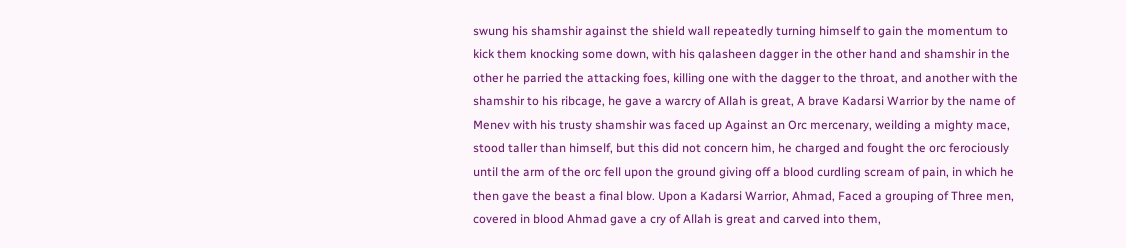swung his shamshir against the shield wall repeatedly turning himself to gain the momentum to kick them knocking some down, with his qalasheen dagger in the other hand and shamshir in the other he parried the attacking foes, killing one with the dagger to the throat, and another with the shamshir to his ribcage, he gave a warcry of Allah is great, A brave Kadarsi Warrior by the name of Menev with his trusty shamshir was faced up Against an Orc mercenary, weilding a mighty mace, stood taller than himself, but this did not concern him, he charged and fought the orc ferociously until the arm of the orc fell upon the ground giving off a blood curdling scream of pain, in which he then gave the beast a final blow. Upon a Kadarsi Warrior, Ahmad, Faced a grouping of Three men, covered in blood Ahmad gave a cry of Allah is great and carved into them,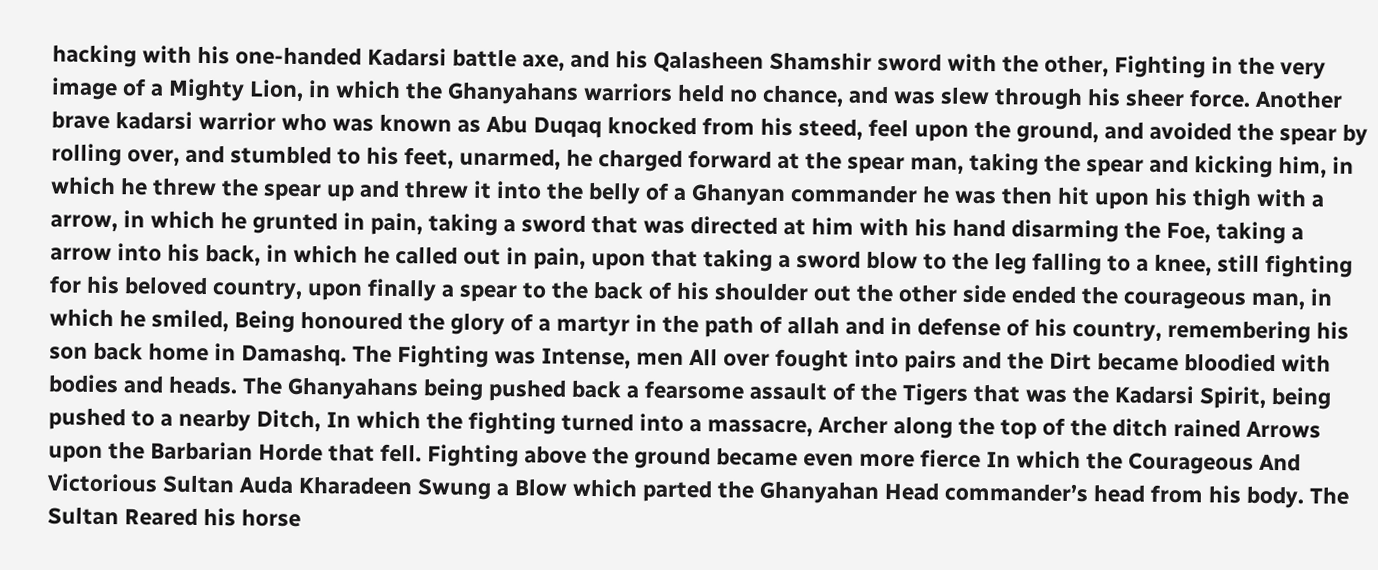hacking with his one-handed Kadarsi battle axe, and his Qalasheen Shamshir sword with the other, Fighting in the very image of a Mighty Lion, in which the Ghanyahans warriors held no chance, and was slew through his sheer force. Another brave kadarsi warrior who was known as Abu Duqaq knocked from his steed, feel upon the ground, and avoided the spear by rolling over, and stumbled to his feet, unarmed, he charged forward at the spear man, taking the spear and kicking him, in which he threw the spear up and threw it into the belly of a Ghanyan commander he was then hit upon his thigh with a arrow, in which he grunted in pain, taking a sword that was directed at him with his hand disarming the Foe, taking a arrow into his back, in which he called out in pain, upon that taking a sword blow to the leg falling to a knee, still fighting for his beloved country, upon finally a spear to the back of his shoulder out the other side ended the courageous man, in which he smiled, Being honoured the glory of a martyr in the path of allah and in defense of his country, remembering his son back home in Damashq. The Fighting was Intense, men All over fought into pairs and the Dirt became bloodied with bodies and heads. The Ghanyahans being pushed back a fearsome assault of the Tigers that was the Kadarsi Spirit, being pushed to a nearby Ditch, In which the fighting turned into a massacre, Archer along the top of the ditch rained Arrows upon the Barbarian Horde that fell. Fighting above the ground became even more fierce In which the Courageous And Victorious Sultan Auda Kharadeen Swung a Blow which parted the Ghanyahan Head commander’s head from his body. The Sultan Reared his horse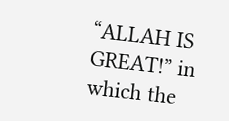“ALLAH IS GREAT!” in which the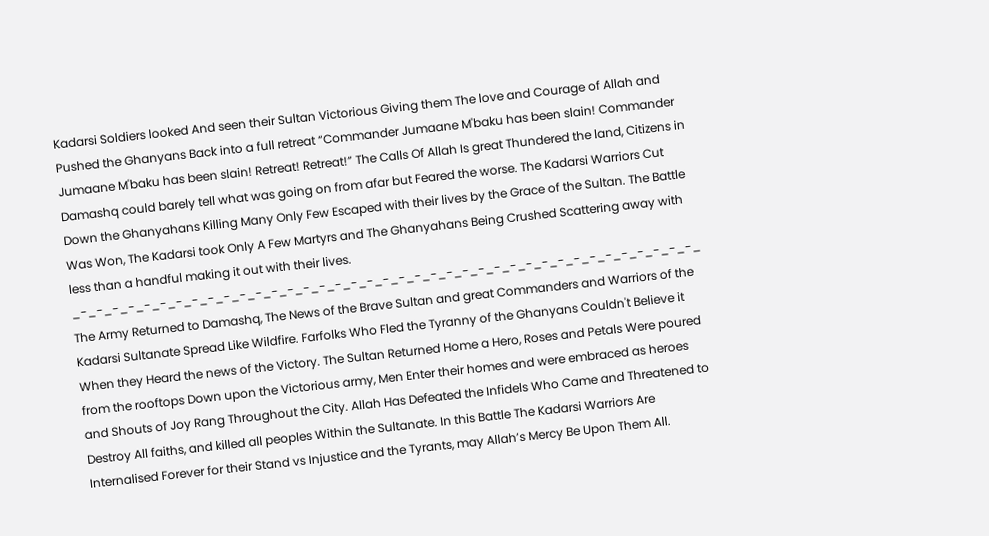Kadarsi Soldiers looked And seen their Sultan Victorious Giving them The love and Courage of Allah and Pushed the Ghanyans Back into a full retreat “Commander Jumaane M'baku has been slain! Commander Jumaane M'baku has been slain! Retreat! Retreat!” The Calls Of Allah Is great Thundered the land, Citizens in Damashq could barely tell what was going on from afar but Feared the worse. The Kadarsi Warriors Cut Down the Ghanyahans Killing Many Only Few Escaped with their lives by the Grace of the Sultan. The Battle Was Won, The Kadarsi took Only A Few Martyrs and The Ghanyahans Being Crushed Scattering away with less than a handful making it out with their lives. _-_-_-_-_-_-_-_-_-_-_-_-_-_-_-_-_-_-_-_-_-_-_-_-_-_-_-_-_-_-_-_-_-_-_-_-_-_-_-_ The Army Returned to Damashq, The News of the Brave Sultan and great Commanders and Warriors of the Kadarsi Sultanate Spread Like Wildfire. Farfolks Who Fled the Tyranny of the Ghanyans Couldn't Believe it When they Heard the news of the Victory. The Sultan Returned Home a Hero, Roses and Petals Were poured from the rooftops Down upon the Victorious army, Men Enter their homes and were embraced as heroes and Shouts of Joy Rang Throughout the City. Allah Has Defeated the Infidels Who Came and Threatened to Destroy All faiths, and killed all peoples Within the Sultanate. In this Battle The Kadarsi Warriors Are Internalised Forever for their Stand vs Injustice and the Tyrants, may Allah’s Mercy Be Upon Them All.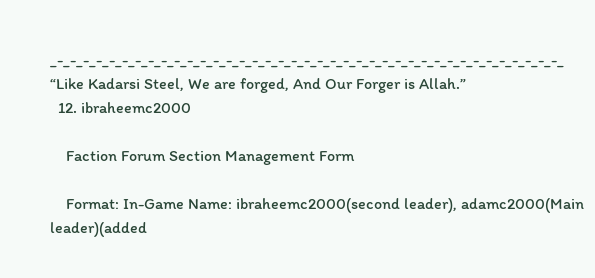_-_-_-_-_-_-_-_-_-_-_-_-_-_-_-_-_-_-_-_-_-_-_-_-_-_-_-_-_-_-_-_-_-_-_-_-_-_-_-_ “Like Kadarsi Steel, We are forged, And Our Forger is Allah.”
  12. ibraheemc2000

    Faction Forum Section Management Form

    Format: In-Game Name: ibraheemc2000(second leader), adamc2000(Main leader)(added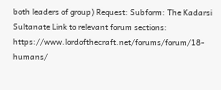both leaders of group) Request: Subform: The Kadarsi Sultanate Link to relevant forum sections: https://www.lordofthecraft.net/forums/forum/18-humans/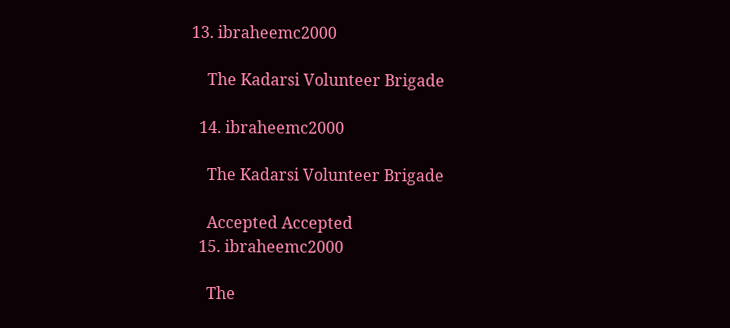13. ibraheemc2000

    The Kadarsi Volunteer Brigade

  14. ibraheemc2000

    The Kadarsi Volunteer Brigade

    Accepted Accepted
  15. ibraheemc2000

    The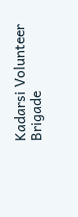Kadarsi Volunteer Brigade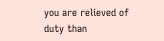you are relieved of duty than